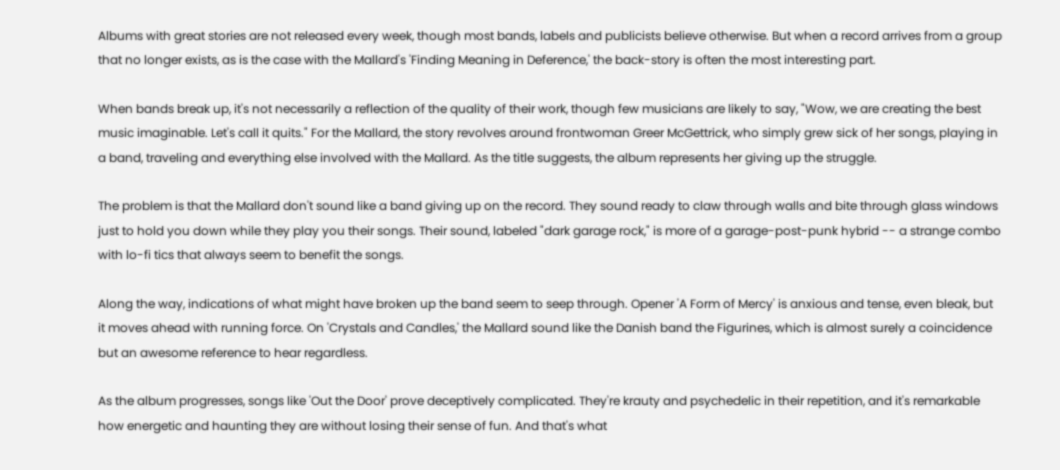Albums with great stories are not released every week, though most bands, labels and publicists believe otherwise. But when a record arrives from a group that no longer exists, as is the case with the Mallard's 'Finding Meaning in Deference,' the back-story is often the most interesting part.

When bands break up, it's not necessarily a reflection of the quality of their work, though few musicians are likely to say, "Wow, we are creating the best music imaginable. Let's call it quits." For the Mallard, the story revolves around frontwoman Greer McGettrick, who simply grew sick of her songs, playing in a band, traveling and everything else involved with the Mallard. As the title suggests, the album represents her giving up the struggle.

The problem is that the Mallard don't sound like a band giving up on the record. They sound ready to claw through walls and bite through glass windows just to hold you down while they play you their songs. Their sound, labeled "dark garage rock," is more of a garage-post-punk hybrid -- a strange combo with lo-fi tics that always seem to benefit the songs.

Along the way, indications of what might have broken up the band seem to seep through. Opener 'A Form of Mercy' is anxious and tense, even bleak, but it moves ahead with running force. On 'Crystals and Candles,' the Mallard sound like the Danish band the Figurines, which is almost surely a coincidence but an awesome reference to hear regardless.

As the album progresses, songs like 'Out the Door' prove deceptively complicated. They're krauty and psychedelic in their repetition, and it's remarkable how energetic and haunting they are without losing their sense of fun. And that's what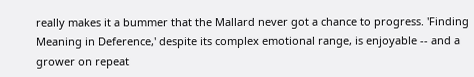really makes it a bummer that the Mallard never got a chance to progress. 'Finding Meaning in Deference,' despite its complex emotional range, is enjoyable -- and a grower on repeat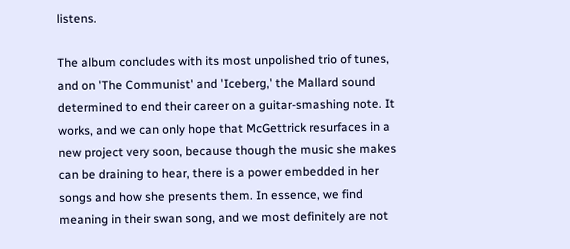listens.

The album concludes with its most unpolished trio of tunes, and on 'The Communist' and 'Iceberg,' the Mallard sound determined to end their career on a guitar-smashing note. It works, and we can only hope that McGettrick resurfaces in a new project very soon, because though the music she makes can be draining to hear, there is a power embedded in her songs and how she presents them. In essence, we find meaning in their swan song, and we most definitely are not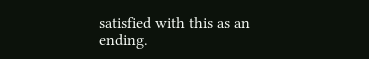satisfied with this as an ending.